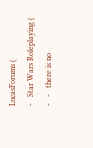LucasForums (
-   Star Wars Roleplaying (
-   -   there is no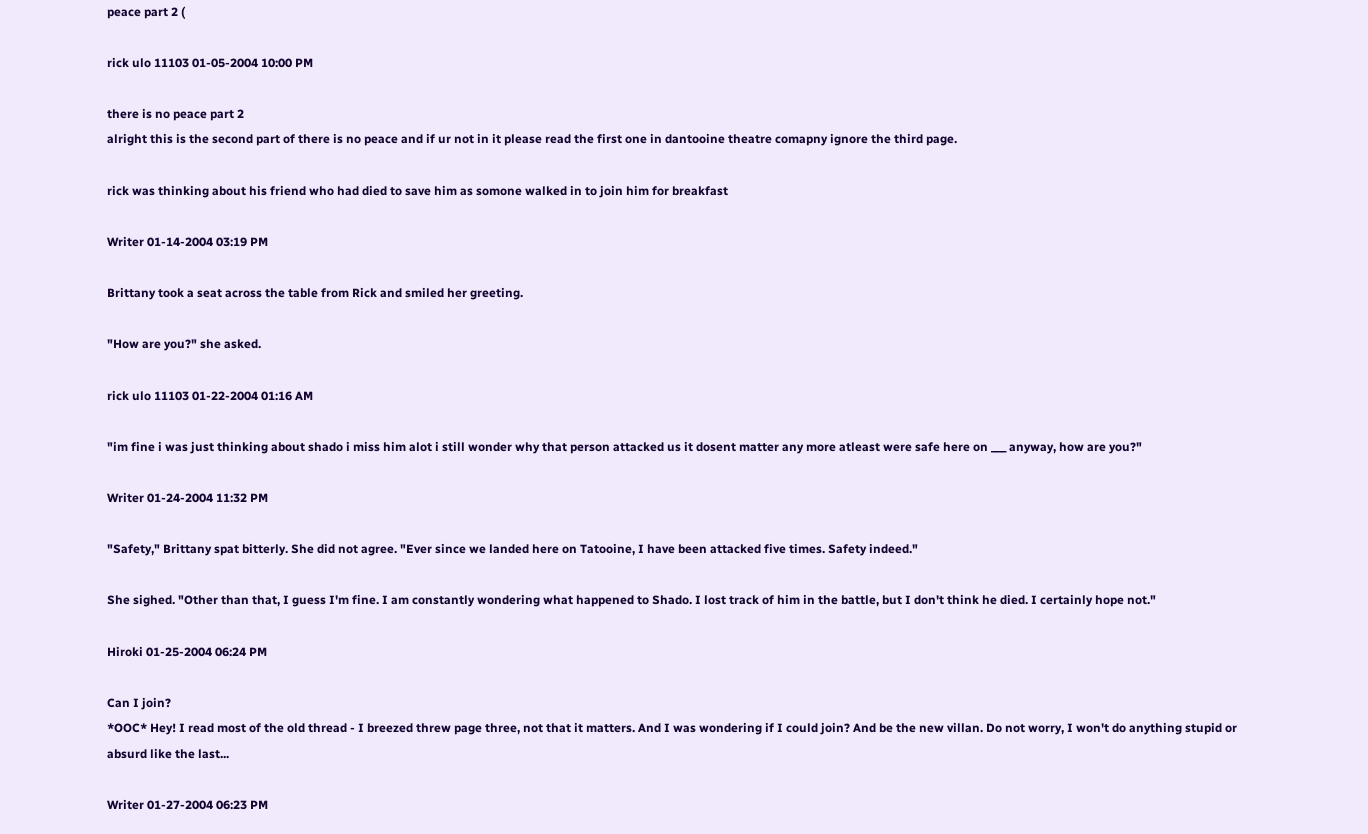peace part 2 (

rick ulo 11103 01-05-2004 10:00 PM

there is no peace part 2
alright this is the second part of there is no peace and if ur not in it please read the first one in dantooine theatre comapny ignore the third page.

rick was thinking about his friend who had died to save him as somone walked in to join him for breakfast

Writer 01-14-2004 03:19 PM

Brittany took a seat across the table from Rick and smiled her greeting.

"How are you?" she asked.

rick ulo 11103 01-22-2004 01:16 AM

"im fine i was just thinking about shado i miss him alot i still wonder why that person attacked us it dosent matter any more atleast were safe here on ___ anyway, how are you?"

Writer 01-24-2004 11:32 PM

"Safety," Brittany spat bitterly. She did not agree. "Ever since we landed here on Tatooine, I have been attacked five times. Safety indeed."

She sighed. "Other than that, I guess I'm fine. I am constantly wondering what happened to Shado. I lost track of him in the battle, but I don't think he died. I certainly hope not."

Hiroki 01-25-2004 06:24 PM

Can I join?
*OOC* Hey! I read most of the old thread - I breezed threw page three, not that it matters. And I was wondering if I could join? And be the new villan. Do not worry, I won't do anything stupid or absurd like the last...

Writer 01-27-2004 06:23 PM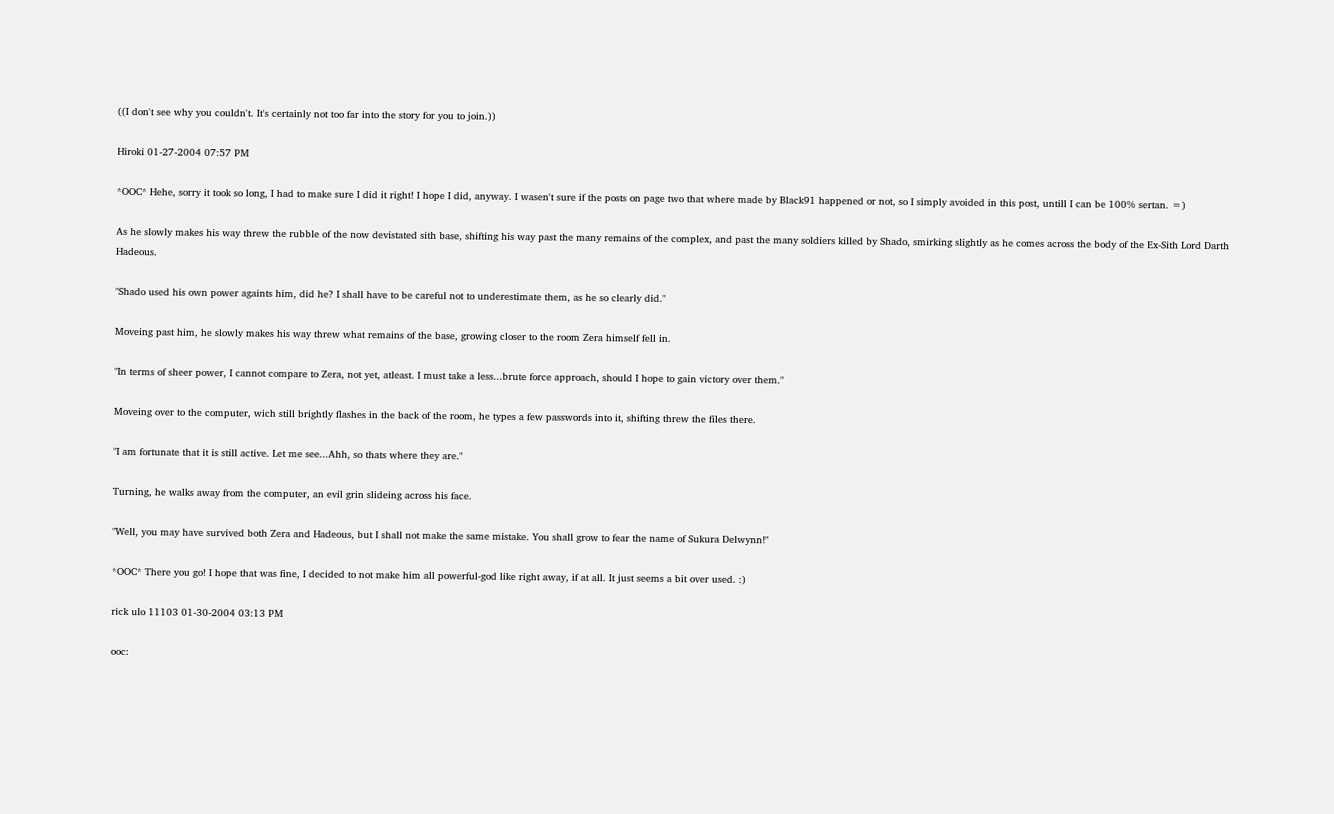((I don't see why you couldn't. It's certainly not too far into the story for you to join.))

Hiroki 01-27-2004 07:57 PM

*OOC* Hehe, sorry it took so long, I had to make sure I did it right! I hope I did, anyway. I wasen't sure if the posts on page two that where made by Black91 happened or not, so I simply avoided in this post, untill I can be 100% sertan. =)

As he slowly makes his way threw the rubble of the now devistated sith base, shifting his way past the many remains of the complex, and past the many soldiers killed by Shado, smirking slightly as he comes across the body of the Ex-Sith Lord Darth Hadeous.

"Shado used his own power againts him, did he? I shall have to be careful not to underestimate them, as he so clearly did."

Moveing past him, he slowly makes his way threw what remains of the base, growing closer to the room Zera himself fell in.

"In terms of sheer power, I cannot compare to Zera, not yet, atleast. I must take a less...brute force approach, should I hope to gain victory over them."

Moveing over to the computer, wich still brightly flashes in the back of the room, he types a few passwords into it, shifting threw the files there.

"I am fortunate that it is still active. Let me see...Ahh, so thats where they are."

Turning, he walks away from the computer, an evil grin slideing across his face.

"Well, you may have survived both Zera and Hadeous, but I shall not make the same mistake. You shall grow to fear the name of Sukura Delwynn!"

*OOC* There you go! I hope that was fine, I decided to not make him all powerful-god like right away, if at all. It just seems a bit over used. :)

rick ulo 11103 01-30-2004 03:13 PM

ooc: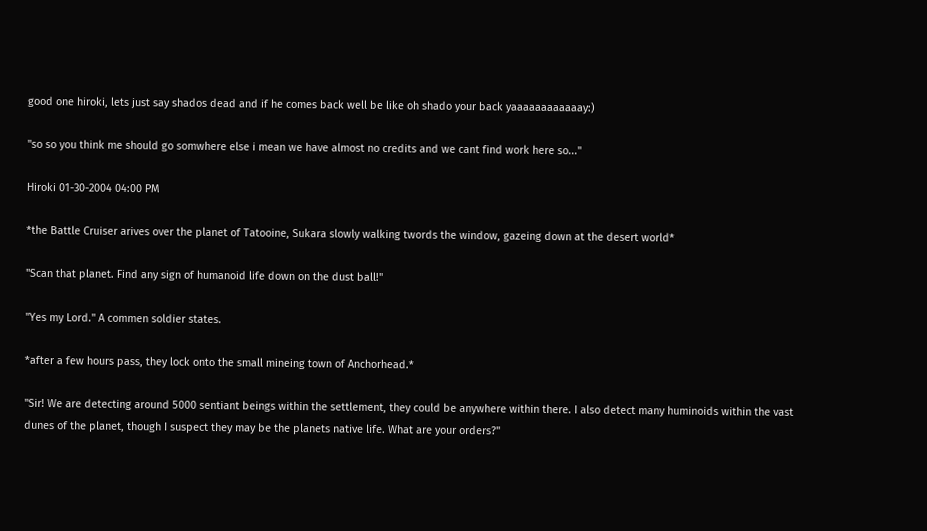good one hiroki, lets just say shados dead and if he comes back well be like oh shado your back yaaaaaaaaaaaay:)

"so so you think me should go somwhere else i mean we have almost no credits and we cant find work here so..."

Hiroki 01-30-2004 04:00 PM

*the Battle Cruiser arives over the planet of Tatooine, Sukara slowly walking twords the window, gazeing down at the desert world*

"Scan that planet. Find any sign of humanoid life down on the dust ball!"

"Yes my Lord." A commen soldier states.

*after a few hours pass, they lock onto the small mineing town of Anchorhead.*

"Sir! We are detecting around 5000 sentiant beings within the settlement, they could be anywhere within there. I also detect many huminoids within the vast dunes of the planet, though I suspect they may be the planets native life. What are your orders?"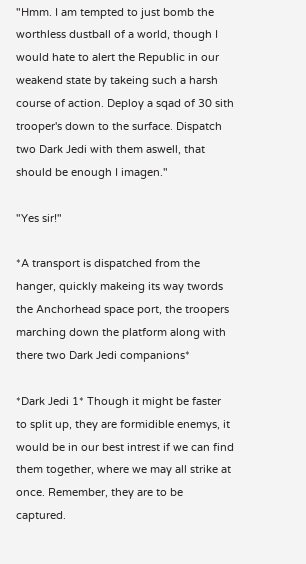"Hmm. I am tempted to just bomb the worthless dustball of a world, though I would hate to alert the Republic in our weakend state by takeing such a harsh course of action. Deploy a sqad of 30 sith trooper's down to the surface. Dispatch two Dark Jedi with them aswell, that should be enough I imagen."

"Yes sir!"

*A transport is dispatched from the hanger, quickly makeing its way twords the Anchorhead space port, the troopers marching down the platform along with there two Dark Jedi companions*

*Dark Jedi 1* Though it might be faster to split up, they are formidible enemys, it would be in our best intrest if we can find them together, where we may all strike at once. Remember, they are to be captured.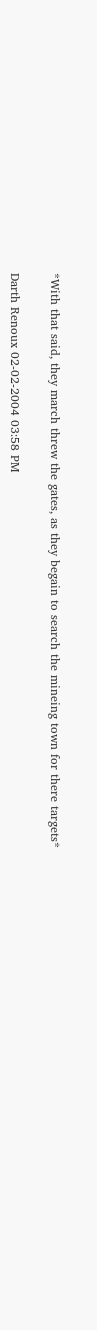*With that said, they march threw the gates, as they begain to search the mineing town for there targets*

Darth Renoux 02-02-2004 03:58 PM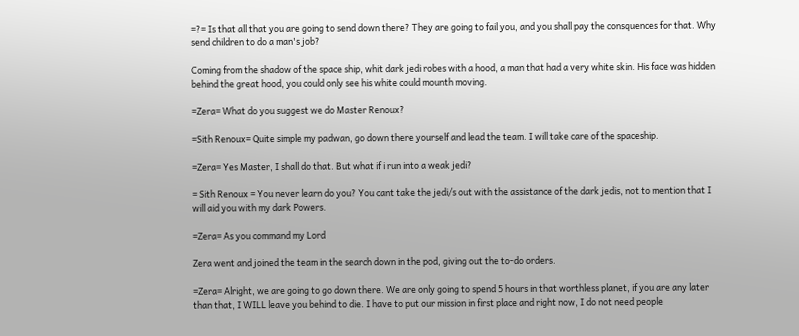=?= Is that all that you are going to send down there? They are going to fail you, and you shall pay the consquences for that. Why send children to do a man's job?

Coming from the shadow of the space ship, whit dark jedi robes with a hood, a man that had a very white skin. His face was hidden behind the great hood, you could only see his white could mounth moving.

=Zera= What do you suggest we do Master Renoux?

=Sith Renoux= Quite simple my padwan, go down there yourself and lead the team. I will take care of the spaceship.

=Zera= Yes Master, I shall do that. But what if i run into a weak jedi?

= Sith Renoux = You never learn do you? You cant take the jedi/s out with the assistance of the dark jedis, not to mention that I will aid you with my dark Powers.

=Zera= As you command my Lord

Zera went and joined the team in the search down in the pod, giving out the to-do orders.

=Zera= Alright, we are going to go down there. We are only going to spend 5 hours in that worthless planet, if you are any later than that, I WILL leave you behind to die. I have to put our mission in first place and right now, I do not need people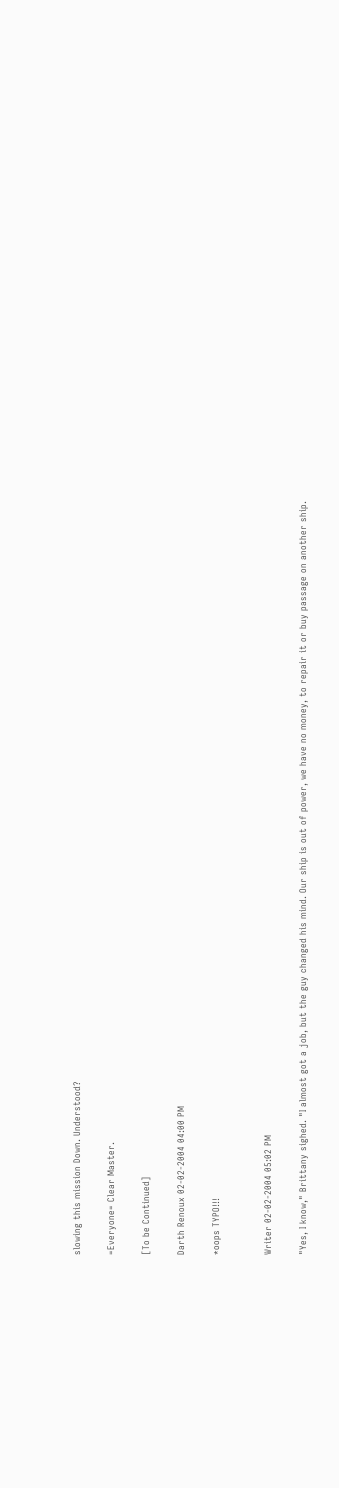slowing this mission Down. Understood?

=Everyone= Clear Master.

[To be Continued]

Darth Renoux 02-02-2004 04:00 PM

*oops TYPO!!!


Writer 02-02-2004 05:02 PM

"Yes, I know," Brittany sighed. "I almost got a job, but the guy changed his mind. Our ship is out of power, we have no money, to repair it or buy passage on another ship.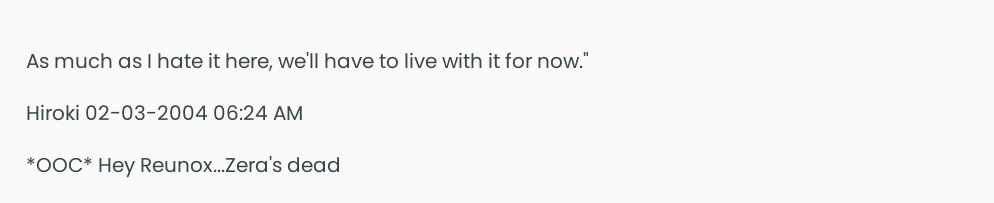As much as I hate it here, we'll have to live with it for now."

Hiroki 02-03-2004 06:24 AM

*OOC* Hey Reunox...Zera's dead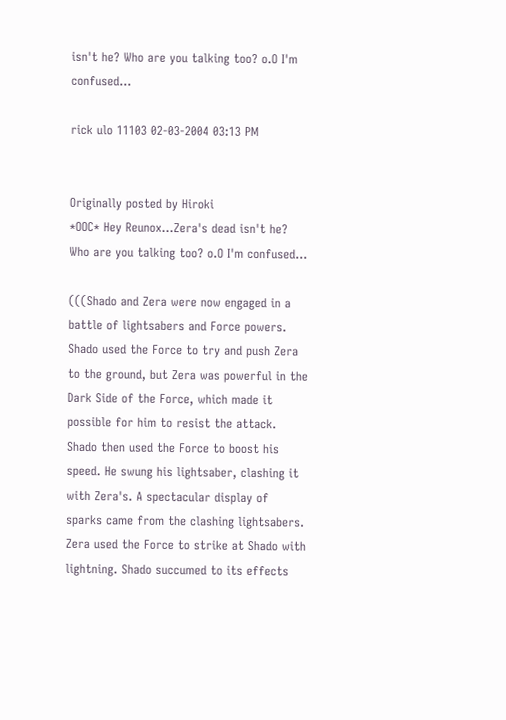isn't he? Who are you talking too? o.O I'm confused...

rick ulo 11103 02-03-2004 03:13 PM


Originally posted by Hiroki
*OOC* Hey Reunox...Zera's dead isn't he? Who are you talking too? o.O I'm confused...

(((Shado and Zera were now engaged in a battle of lightsabers and Force powers. Shado used the Force to try and push Zera to the ground, but Zera was powerful in the Dark Side of the Force, which made it possible for him to resist the attack. Shado then used the Force to boost his speed. He swung his lightsaber, clashing it with Zera's. A spectacular display of sparks came from the clashing lightsabers. Zera used the Force to strike at Shado with lightning. Shado succumed to its effects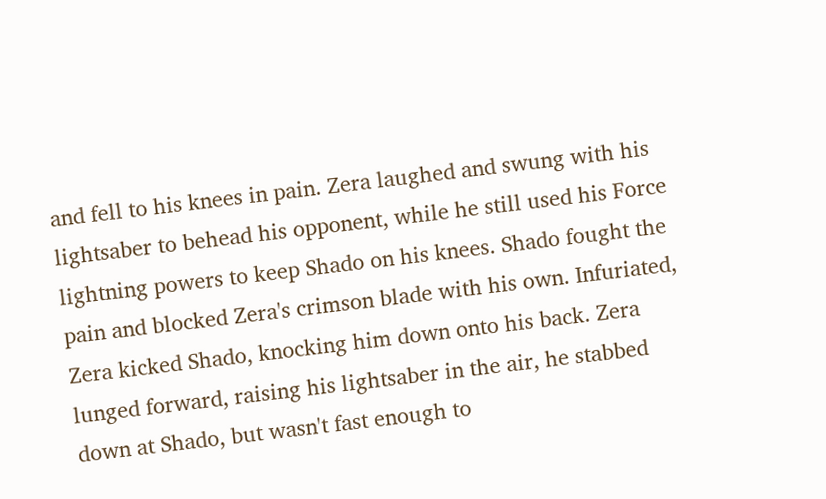and fell to his knees in pain. Zera laughed and swung with his lightsaber to behead his opponent, while he still used his Force lightning powers to keep Shado on his knees. Shado fought the pain and blocked Zera's crimson blade with his own. Infuriated, Zera kicked Shado, knocking him down onto his back. Zera lunged forward, raising his lightsaber in the air, he stabbed down at Shado, but wasn't fast enough to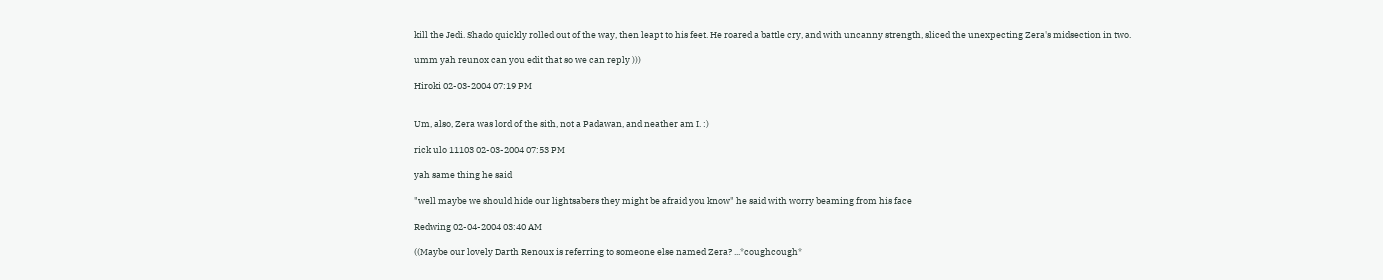kill the Jedi. Shado quickly rolled out of the way, then leapt to his feet. He roared a battle cry, and with uncanny strength, sliced the unexpecting Zera's midsection in two.

umm yah reunox can you edit that so we can reply )))

Hiroki 02-03-2004 07:19 PM


Um, also, Zera was lord of the sith, not a Padawan, and neather am I. :)

rick ulo 11103 02-03-2004 07:53 PM

yah same thing he said

"well maybe we should hide our lightsabers they might be afraid you know" he said with worry beaming from his face

Redwing 02-04-2004 03:40 AM

((Maybe our lovely Darth Renoux is referring to someone else named Zera? ...*coughcough*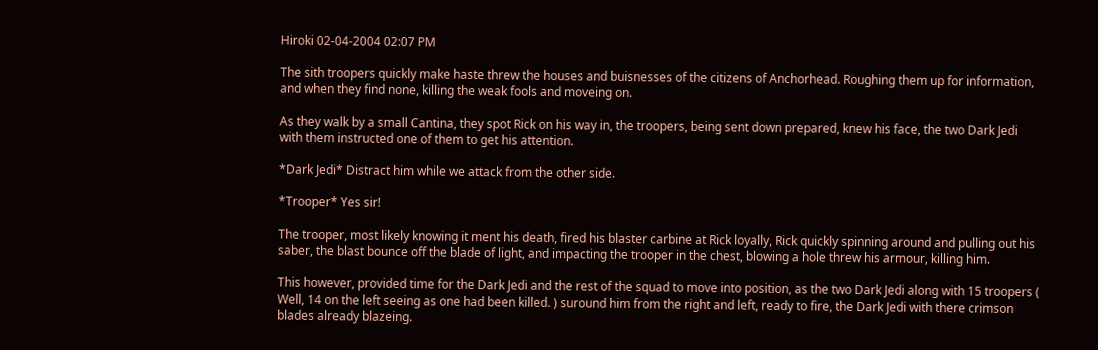Hiroki 02-04-2004 02:07 PM

The sith troopers quickly make haste threw the houses and buisnesses of the citizens of Anchorhead. Roughing them up for information, and when they find none, killing the weak fools and moveing on.

As they walk by a small Cantina, they spot Rick on his way in, the troopers, being sent down prepared, knew his face, the two Dark Jedi with them instructed one of them to get his attention.

*Dark Jedi* Distract him while we attack from the other side.

*Trooper* Yes sir!

The trooper, most likely knowing it ment his death, fired his blaster carbine at Rick loyally, Rick quickly spinning around and pulling out his saber, the blast bounce off the blade of light, and impacting the trooper in the chest, blowing a hole threw his armour, killing him.

This however, provided time for the Dark Jedi and the rest of the squad to move into position, as the two Dark Jedi along with 15 troopers ( Well, 14 on the left seeing as one had been killed. ) suround him from the right and left, ready to fire, the Dark Jedi with there crimson blades already blazeing.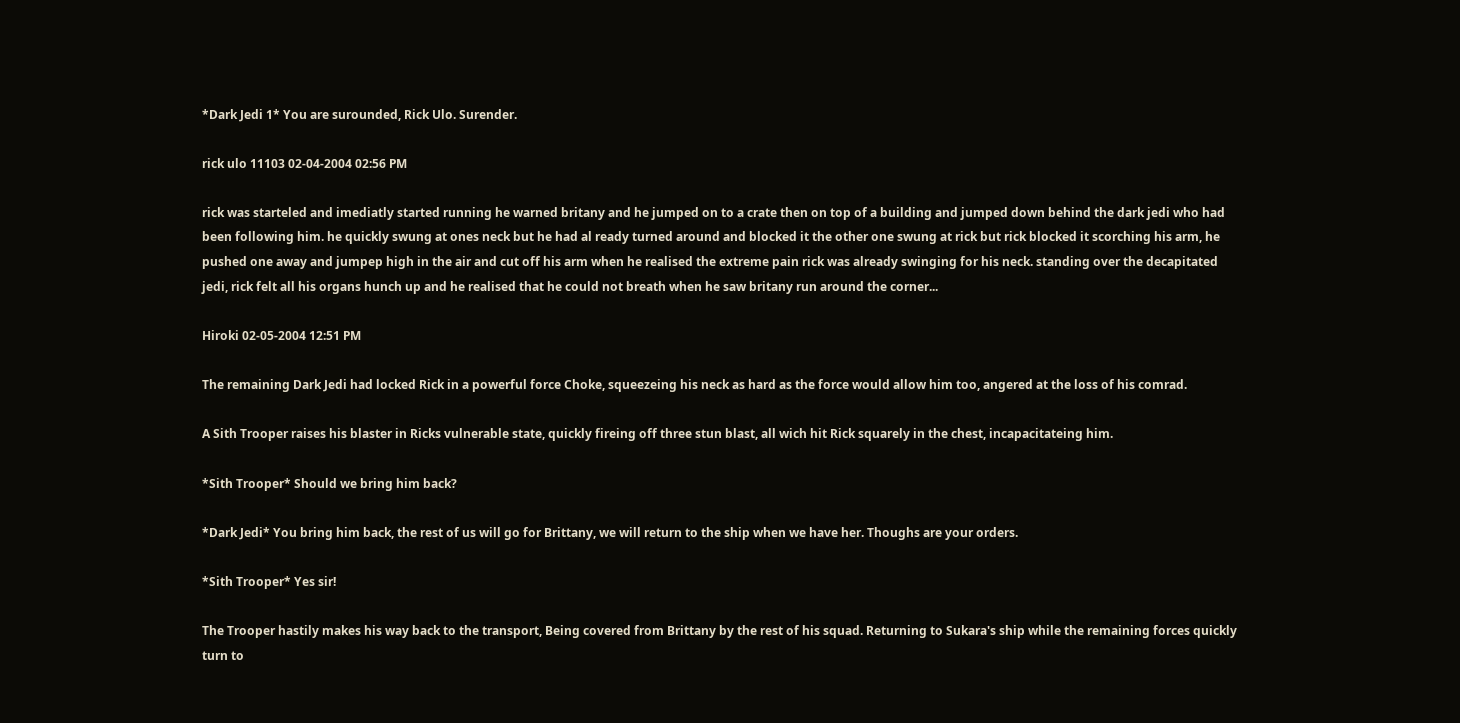*Dark Jedi 1* You are surounded, Rick Ulo. Surender.

rick ulo 11103 02-04-2004 02:56 PM

rick was starteled and imediatly started running he warned britany and he jumped on to a crate then on top of a building and jumped down behind the dark jedi who had been following him. he quickly swung at ones neck but he had al ready turned around and blocked it the other one swung at rick but rick blocked it scorching his arm, he pushed one away and jumpep high in the air and cut off his arm when he realised the extreme pain rick was already swinging for his neck. standing over the decapitated jedi, rick felt all his organs hunch up and he realised that he could not breath when he saw britany run around the corner...

Hiroki 02-05-2004 12:51 PM

The remaining Dark Jedi had locked Rick in a powerful force Choke, squeezeing his neck as hard as the force would allow him too, angered at the loss of his comrad.

A Sith Trooper raises his blaster in Ricks vulnerable state, quickly fireing off three stun blast, all wich hit Rick squarely in the chest, incapacitateing him.

*Sith Trooper* Should we bring him back?

*Dark Jedi* You bring him back, the rest of us will go for Brittany, we will return to the ship when we have her. Thoughs are your orders.

*Sith Trooper* Yes sir!

The Trooper hastily makes his way back to the transport, Being covered from Brittany by the rest of his squad. Returning to Sukara's ship while the remaining forces quickly turn to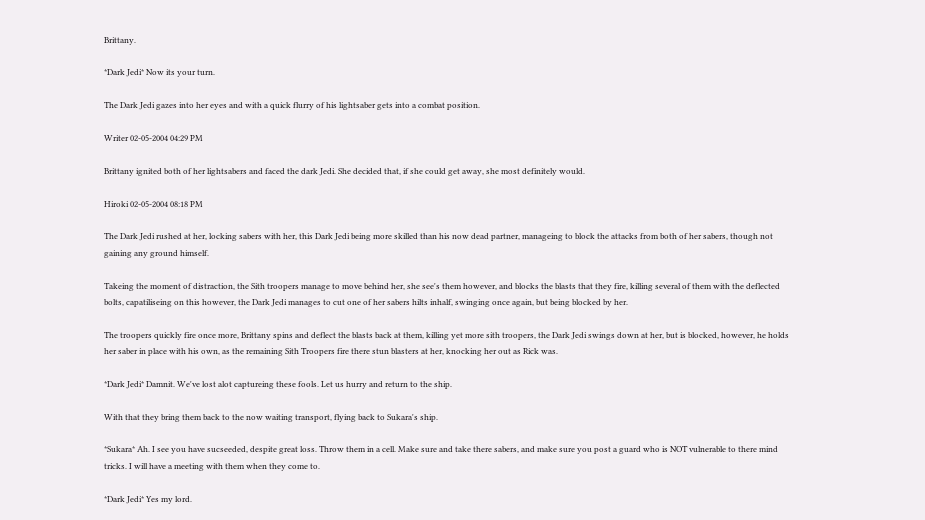Brittany.

*Dark Jedi* Now its your turn.

The Dark Jedi gazes into her eyes and with a quick flurry of his lightsaber gets into a combat position.

Writer 02-05-2004 04:29 PM

Brittany ignited both of her lightsabers and faced the dark Jedi. She decided that, if she could get away, she most definitely would.

Hiroki 02-05-2004 08:18 PM

The Dark Jedi rushed at her, locking sabers with her, this Dark Jedi being more skilled than his now dead partner, manageing to block the attacks from both of her sabers, though not gaining any ground himself.

Takeing the moment of distraction, the Sith troopers manage to move behind her, she see's them however, and blocks the blasts that they fire, killing several of them with the deflected bolts, capatiliseing on this however, the Dark Jedi manages to cut one of her sabers hilts inhalf, swinging once again, but being blocked by her.

The troopers quickly fire once more, Brittany spins and deflect the blasts back at them, killing yet more sith troopers, the Dark Jedi swings down at her, but is blocked, however, he holds her saber in place with his own, as the remaining Sith Troopers fire there stun blasters at her, knocking her out as Rick was.

*Dark Jedi* Damnit. We've lost alot captureing these fools. Let us hurry and return to the ship.

With that they bring them back to the now waiting transport, flying back to Sukara's ship.

*Sukara* Ah. I see you have sucseeded, despite great loss. Throw them in a cell. Make sure and take there sabers, and make sure you post a guard who is NOT vulnerable to there mind tricks. I will have a meeting with them when they come to.

*Dark Jedi* Yes my lord.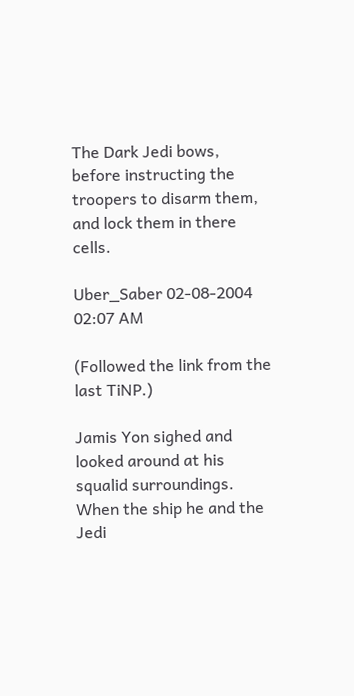The Dark Jedi bows, before instructing the troopers to disarm them, and lock them in there cells.

Uber_Saber 02-08-2004 02:07 AM

(Followed the link from the last TiNP.)

Jamis Yon sighed and looked around at his squalid surroundings. When the ship he and the Jedi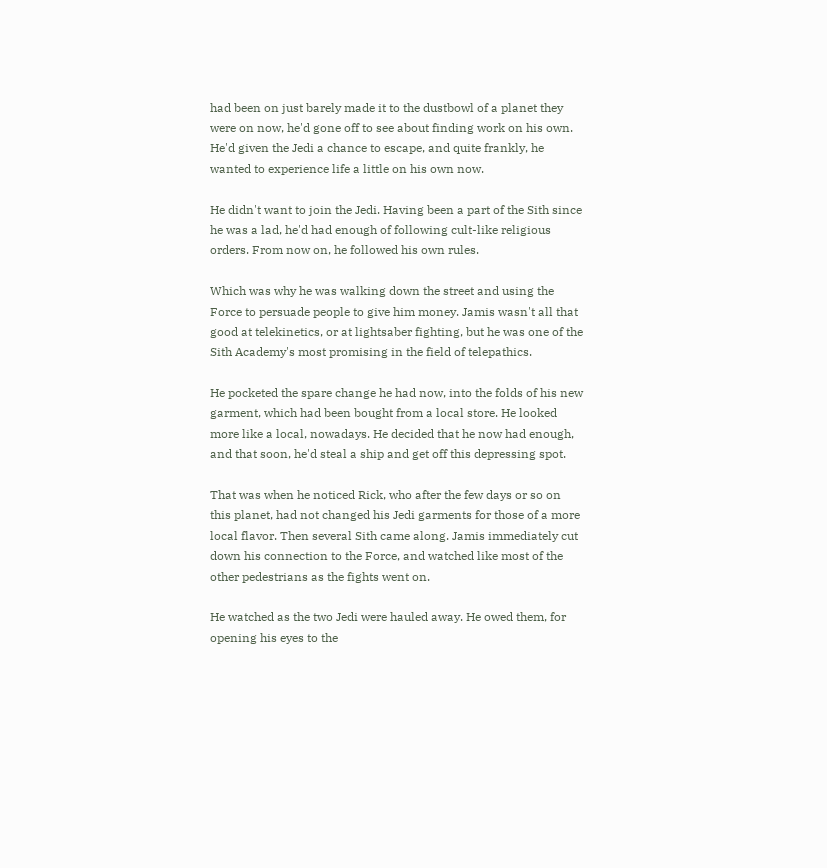had been on just barely made it to the dustbowl of a planet they were on now, he'd gone off to see about finding work on his own. He'd given the Jedi a chance to escape, and quite frankly, he wanted to experience life a little on his own now.

He didn't want to join the Jedi. Having been a part of the Sith since he was a lad, he'd had enough of following cult-like religious orders. From now on, he followed his own rules.

Which was why he was walking down the street and using the Force to persuade people to give him money. Jamis wasn't all that good at telekinetics, or at lightsaber fighting, but he was one of the Sith Academy's most promising in the field of telepathics.

He pocketed the spare change he had now, into the folds of his new garment, which had been bought from a local store. He looked more like a local, nowadays. He decided that he now had enough, and that soon, he'd steal a ship and get off this depressing spot.

That was when he noticed Rick, who after the few days or so on this planet, had not changed his Jedi garments for those of a more local flavor. Then several Sith came along. Jamis immediately cut down his connection to the Force, and watched like most of the other pedestrians as the fights went on.

He watched as the two Jedi were hauled away. He owed them, for opening his eyes to the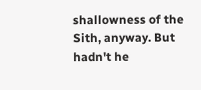shallowness of the Sith, anyway. But hadn't he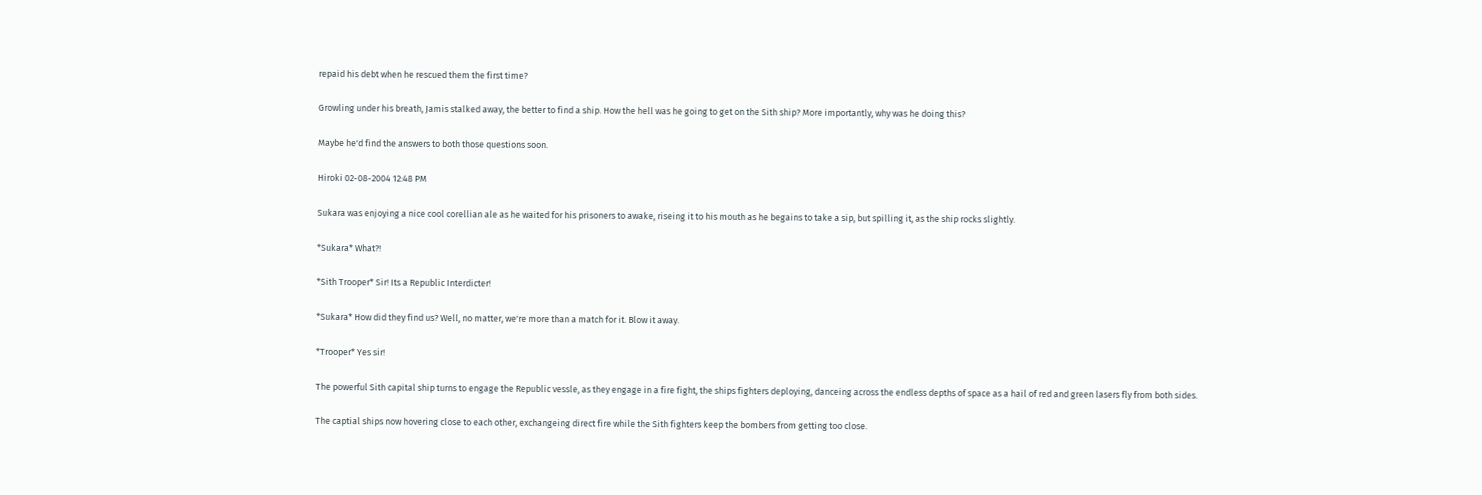repaid his debt when he rescued them the first time?

Growling under his breath, Jamis stalked away, the better to find a ship. How the hell was he going to get on the Sith ship? More importantly, why was he doing this?

Maybe he'd find the answers to both those questions soon.

Hiroki 02-08-2004 12:48 PM

Sukara was enjoying a nice cool corellian ale as he waited for his prisoners to awake, riseing it to his mouth as he begains to take a sip, but spilling it, as the ship rocks slightly.

*Sukara* What?!

*Sith Trooper* Sir! Its a Republic Interdicter!

*Sukara* How did they find us? Well, no matter, we're more than a match for it. Blow it away.

*Trooper* Yes sir!

The powerful Sith capital ship turns to engage the Republic vessle, as they engage in a fire fight, the ships fighters deploying, danceing across the endless depths of space as a hail of red and green lasers fly from both sides.

The captial ships now hovering close to each other, exchangeing direct fire while the Sith fighters keep the bombers from getting too close.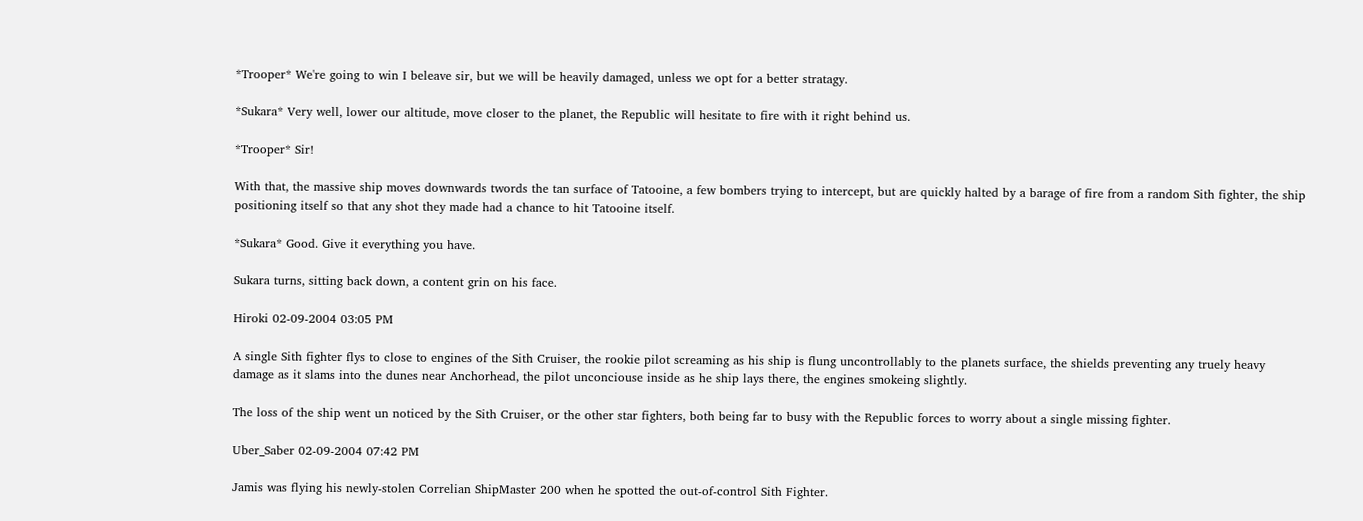*Trooper* We're going to win I beleave sir, but we will be heavily damaged, unless we opt for a better stratagy.

*Sukara* Very well, lower our altitude, move closer to the planet, the Republic will hesitate to fire with it right behind us.

*Trooper* Sir!

With that, the massive ship moves downwards twords the tan surface of Tatooine, a few bombers trying to intercept, but are quickly halted by a barage of fire from a random Sith fighter, the ship positioning itself so that any shot they made had a chance to hit Tatooine itself.

*Sukara* Good. Give it everything you have.

Sukara turns, sitting back down, a content grin on his face.

Hiroki 02-09-2004 03:05 PM

A single Sith fighter flys to close to engines of the Sith Cruiser, the rookie pilot screaming as his ship is flung uncontrollably to the planets surface, the shields preventing any truely heavy damage as it slams into the dunes near Anchorhead, the pilot unconciouse inside as he ship lays there, the engines smokeing slightly.

The loss of the ship went un noticed by the Sith Cruiser, or the other star fighters, both being far to busy with the Republic forces to worry about a single missing fighter.

Uber_Saber 02-09-2004 07:42 PM

Jamis was flying his newly-stolen Correlian ShipMaster 200 when he spotted the out-of-control Sith Fighter.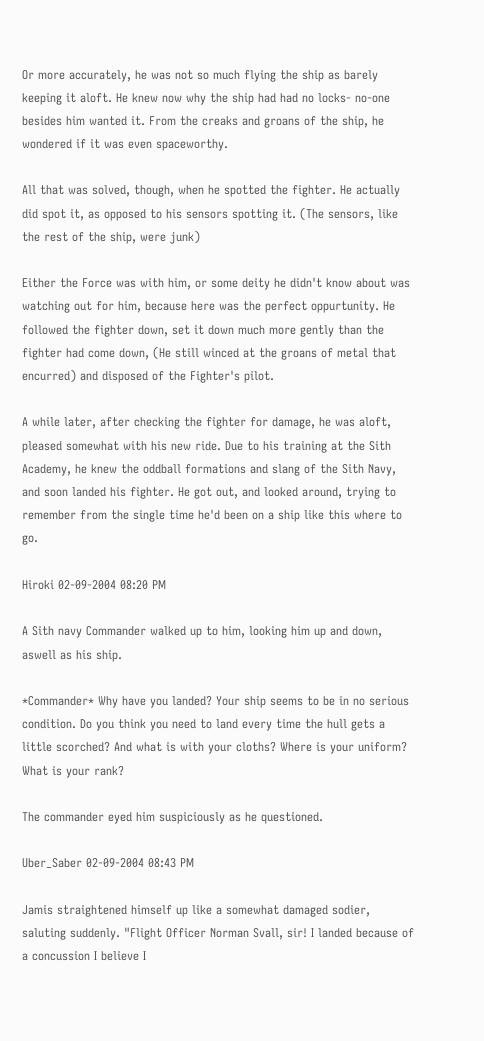Or more accurately, he was not so much flying the ship as barely keeping it aloft. He knew now why the ship had had no locks- no-one besides him wanted it. From the creaks and groans of the ship, he wondered if it was even spaceworthy.

All that was solved, though, when he spotted the fighter. He actually did spot it, as opposed to his sensors spotting it. (The sensors, like the rest of the ship, were junk)

Either the Force was with him, or some deity he didn't know about was watching out for him, because here was the perfect oppurtunity. He followed the fighter down, set it down much more gently than the fighter had come down, (He still winced at the groans of metal that encurred) and disposed of the Fighter's pilot.

A while later, after checking the fighter for damage, he was aloft, pleased somewhat with his new ride. Due to his training at the Sith Academy, he knew the oddball formations and slang of the Sith Navy, and soon landed his fighter. He got out, and looked around, trying to remember from the single time he'd been on a ship like this where to go.

Hiroki 02-09-2004 08:20 PM

A Sith navy Commander walked up to him, looking him up and down, aswell as his ship.

*Commander* Why have you landed? Your ship seems to be in no serious condition. Do you think you need to land every time the hull gets a little scorched? And what is with your cloths? Where is your uniform? What is your rank?

The commander eyed him suspiciously as he questioned.

Uber_Saber 02-09-2004 08:43 PM

Jamis straightened himself up like a somewhat damaged sodier, saluting suddenly. "Flight Officer Norman Svall, sir! I landed because of a concussion I believe I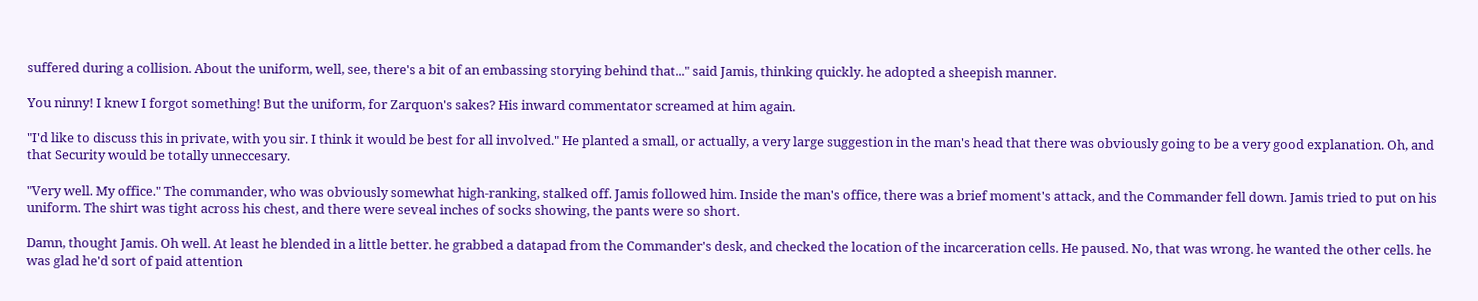suffered during a collision. About the uniform, well, see, there's a bit of an embassing storying behind that..." said Jamis, thinking quickly. he adopted a sheepish manner.

You ninny! I knew I forgot something! But the uniform, for Zarquon's sakes? His inward commentator screamed at him again.

"I'd like to discuss this in private, with you sir. I think it would be best for all involved." He planted a small, or actually, a very large suggestion in the man's head that there was obviously going to be a very good explanation. Oh, and that Security would be totally unneccesary.

"Very well. My office." The commander, who was obviously somewhat high-ranking, stalked off. Jamis followed him. Inside the man's office, there was a brief moment's attack, and the Commander fell down. Jamis tried to put on his uniform. The shirt was tight across his chest, and there were seveal inches of socks showing, the pants were so short.

Damn, thought Jamis. Oh well. At least he blended in a little better. he grabbed a datapad from the Commander's desk, and checked the location of the incarceration cells. He paused. No, that was wrong. he wanted the other cells. he was glad he'd sort of paid attention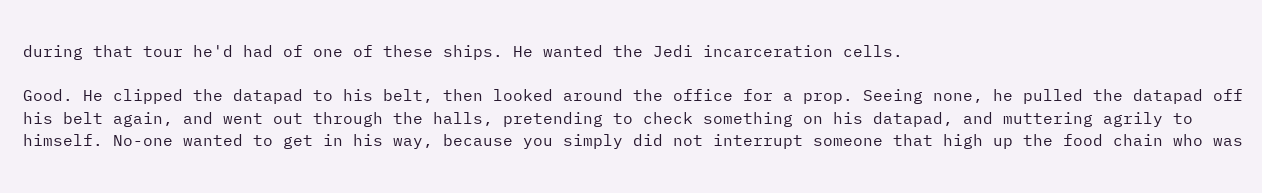during that tour he'd had of one of these ships. He wanted the Jedi incarceration cells.

Good. He clipped the datapad to his belt, then looked around the office for a prop. Seeing none, he pulled the datapad off his belt again, and went out through the halls, pretending to check something on his datapad, and muttering agrily to himself. No-one wanted to get in his way, because you simply did not interrupt someone that high up the food chain who was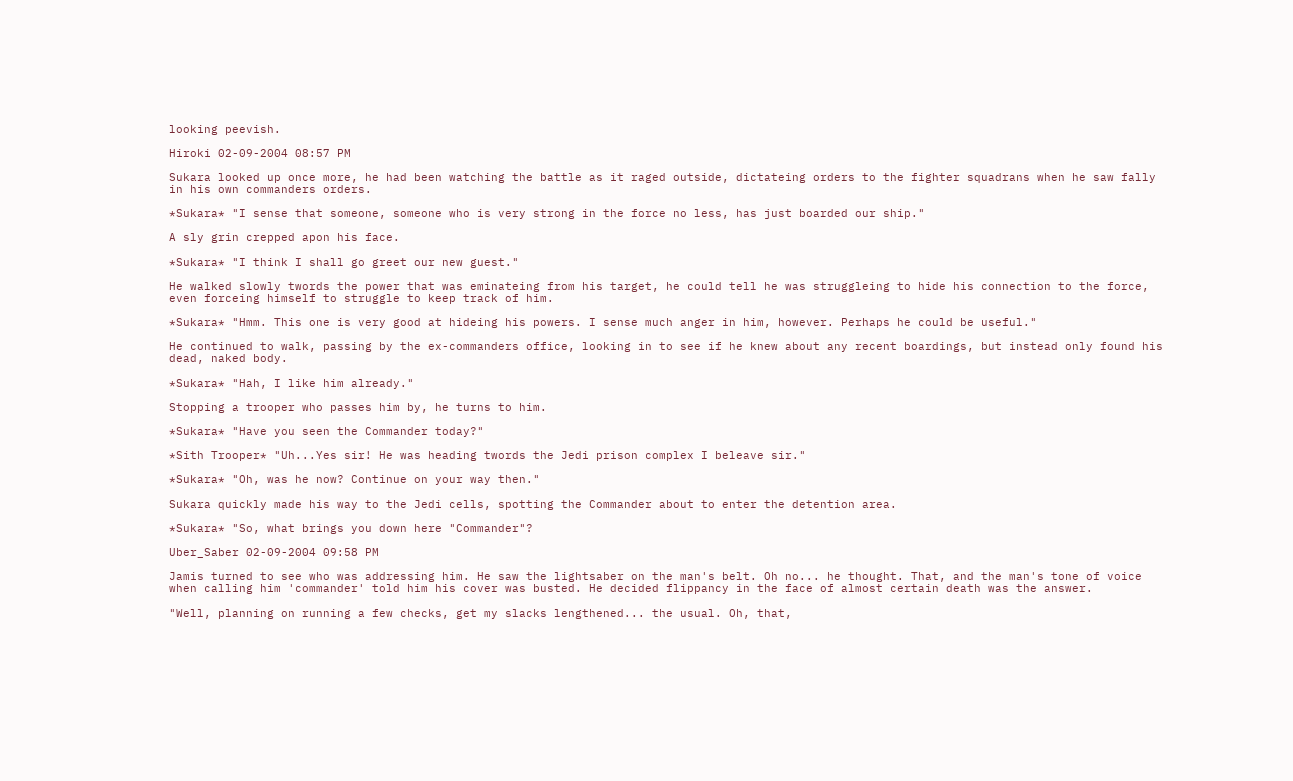looking peevish.

Hiroki 02-09-2004 08:57 PM

Sukara looked up once more, he had been watching the battle as it raged outside, dictateing orders to the fighter squadrans when he saw fally in his own commanders orders.

*Sukara* "I sense that someone, someone who is very strong in the force no less, has just boarded our ship."

A sly grin crepped apon his face.

*Sukara* "I think I shall go greet our new guest."

He walked slowly twords the power that was eminateing from his target, he could tell he was struggleing to hide his connection to the force, even forceing himself to struggle to keep track of him.

*Sukara* "Hmm. This one is very good at hideing his powers. I sense much anger in him, however. Perhaps he could be useful."

He continued to walk, passing by the ex-commanders office, looking in to see if he knew about any recent boardings, but instead only found his dead, naked body.

*Sukara* "Hah, I like him already."

Stopping a trooper who passes him by, he turns to him.

*Sukara* "Have you seen the Commander today?"

*Sith Trooper* "Uh...Yes sir! He was heading twords the Jedi prison complex I beleave sir."

*Sukara* "Oh, was he now? Continue on your way then."

Sukara quickly made his way to the Jedi cells, spotting the Commander about to enter the detention area.

*Sukara* "So, what brings you down here "Commander"?

Uber_Saber 02-09-2004 09:58 PM

Jamis turned to see who was addressing him. He saw the lightsaber on the man's belt. Oh no... he thought. That, and the man's tone of voice when calling him 'commander' told him his cover was busted. He decided flippancy in the face of almost certain death was the answer.

"Well, planning on running a few checks, get my slacks lengthened... the usual. Oh, that,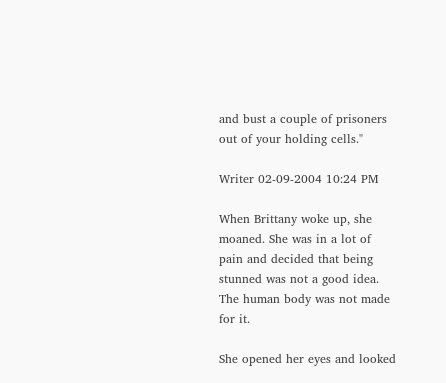and bust a couple of prisoners out of your holding cells."

Writer 02-09-2004 10:24 PM

When Brittany woke up, she moaned. She was in a lot of pain and decided that being stunned was not a good idea. The human body was not made for it.

She opened her eyes and looked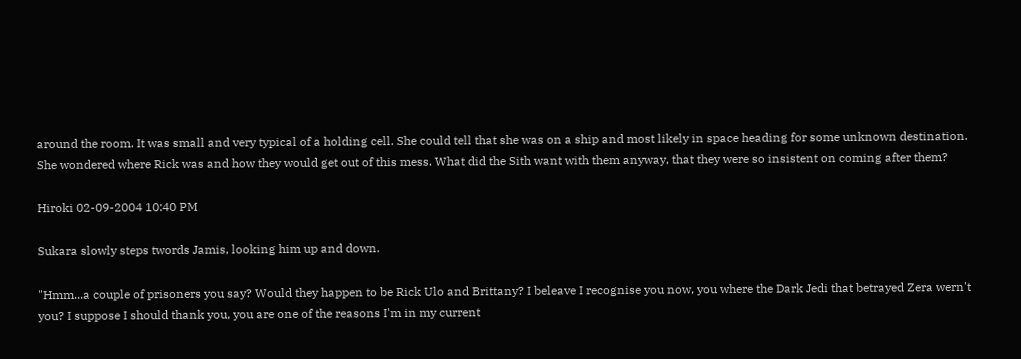around the room. It was small and very typical of a holding cell. She could tell that she was on a ship and most likely in space heading for some unknown destination. She wondered where Rick was and how they would get out of this mess. What did the Sith want with them anyway, that they were so insistent on coming after them?

Hiroki 02-09-2004 10:40 PM

Sukara slowly steps twords Jamis, looking him up and down.

"Hmm...a couple of prisoners you say? Would they happen to be Rick Ulo and Brittany? I beleave I recognise you now, you where the Dark Jedi that betrayed Zera wern't you? I suppose I should thank you, you are one of the reasons I'm in my current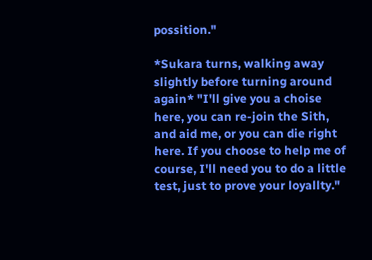possition."

*Sukara turns, walking away slightly before turning around again* "I'll give you a choise here, you can re-join the Sith, and aid me, or you can die right here. If you choose to help me of course, I'll need you to do a little test, just to prove your loyallty."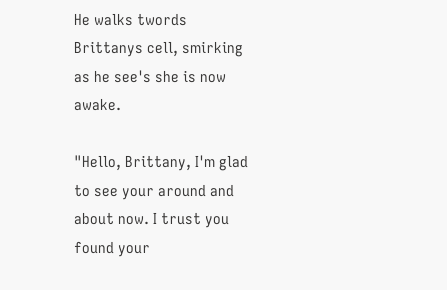He walks twords Brittanys cell, smirking as he see's she is now awake.

"Hello, Brittany, I'm glad to see your around and about now. I trust you found your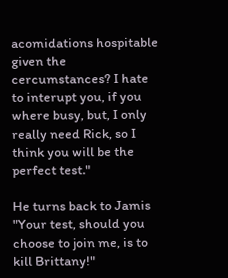acomidations hospitable given the cercumstances? I hate to interupt you, if you where busy, but, I only really need Rick, so I think you will be the perfect test."

He turns back to Jamis "Your test, should you choose to join me, is to kill Brittany!"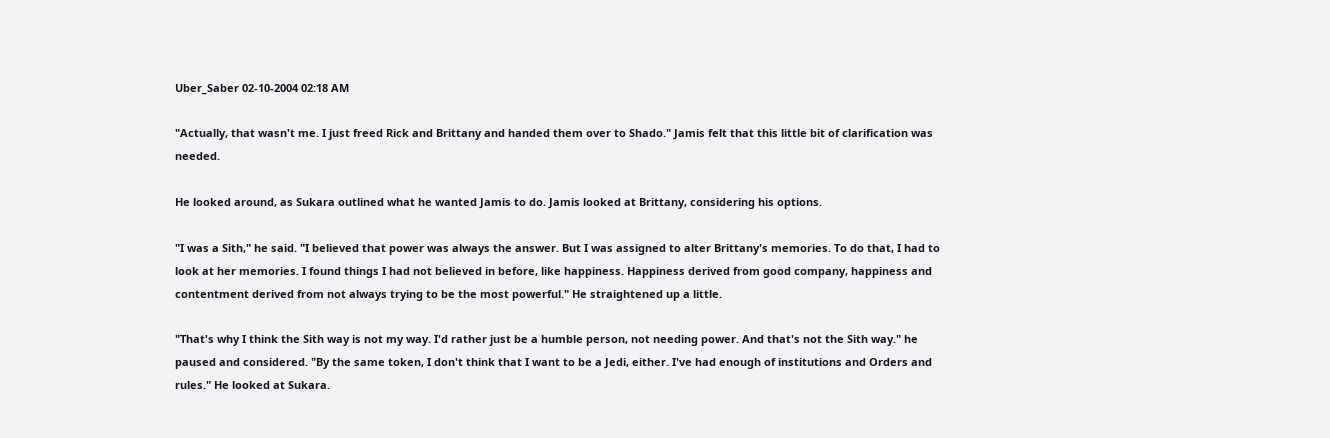Uber_Saber 02-10-2004 02:18 AM

"Actually, that wasn't me. I just freed Rick and Brittany and handed them over to Shado." Jamis felt that this little bit of clarification was needed.

He looked around, as Sukara outlined what he wanted Jamis to do. Jamis looked at Brittany, considering his options.

"I was a Sith," he said. "I believed that power was always the answer. But I was assigned to alter Brittany's memories. To do that, I had to look at her memories. I found things I had not believed in before, like happiness. Happiness derived from good company, happiness and contentment derived from not always trying to be the most powerful." He straightened up a little.

"That's why I think the Sith way is not my way. I'd rather just be a humble person, not needing power. And that's not the Sith way." he paused and considered. "By the same token, I don't think that I want to be a Jedi, either. I've had enough of institutions and Orders and rules." He looked at Sukara.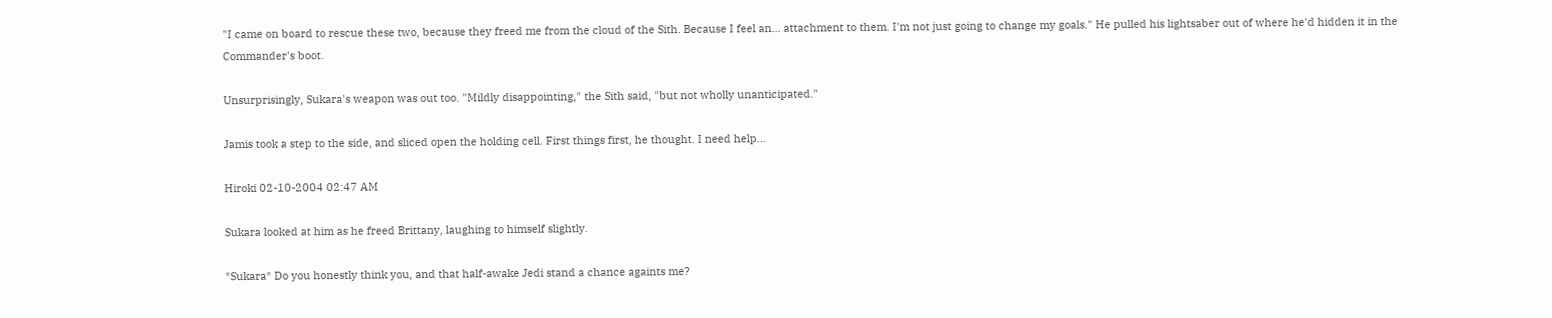"I came on board to rescue these two, because they freed me from the cloud of the Sith. Because I feel an... attachment to them. I'm not just going to change my goals." He pulled his lightsaber out of where he'd hidden it in the Commander's boot.

Unsurprisingly, Sukara's weapon was out too. "Mildly disappointing," the Sith said, "but not wholly unanticipated."

Jamis took a step to the side, and sliced open the holding cell. First things first, he thought. I need help...

Hiroki 02-10-2004 02:47 AM

Sukara looked at him as he freed Brittany, laughing to himself slightly.

*Sukara* Do you honestly think you, and that half-awake Jedi stand a chance againts me?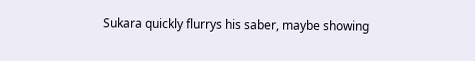Sukara quickly flurrys his saber, maybe showing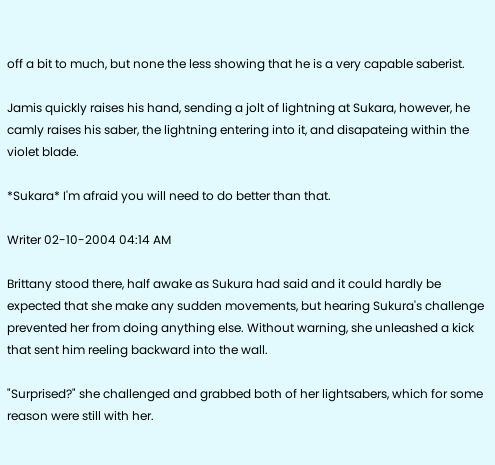off a bit to much, but none the less showing that he is a very capable saberist.

Jamis quickly raises his hand, sending a jolt of lightning at Sukara, however, he camly raises his saber, the lightning entering into it, and disapateing within the violet blade.

*Sukara* I'm afraid you will need to do better than that.

Writer 02-10-2004 04:14 AM

Brittany stood there, half awake as Sukura had said and it could hardly be expected that she make any sudden movements, but hearing Sukura's challenge prevented her from doing anything else. Without warning, she unleashed a kick that sent him reeling backward into the wall.

"Surprised?" she challenged and grabbed both of her lightsabers, which for some reason were still with her.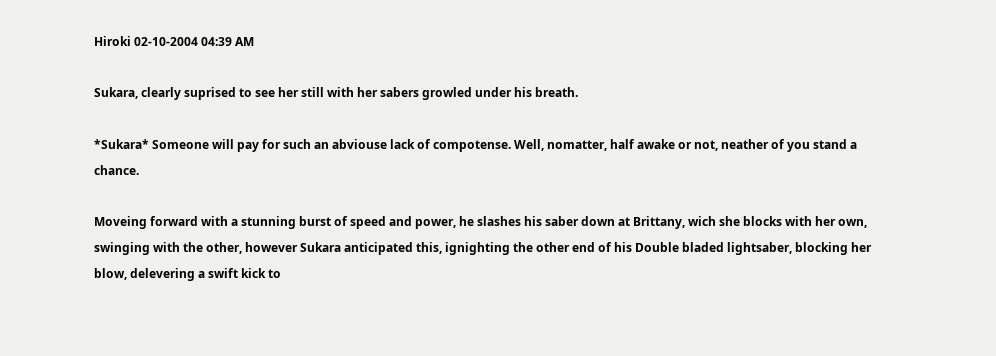Hiroki 02-10-2004 04:39 AM

Sukara, clearly suprised to see her still with her sabers growled under his breath.

*Sukara* Someone will pay for such an abviouse lack of compotense. Well, nomatter, half awake or not, neather of you stand a chance.

Moveing forward with a stunning burst of speed and power, he slashes his saber down at Brittany, wich she blocks with her own, swinging with the other, however Sukara anticipated this, ignighting the other end of his Double bladed lightsaber, blocking her blow, delevering a swift kick to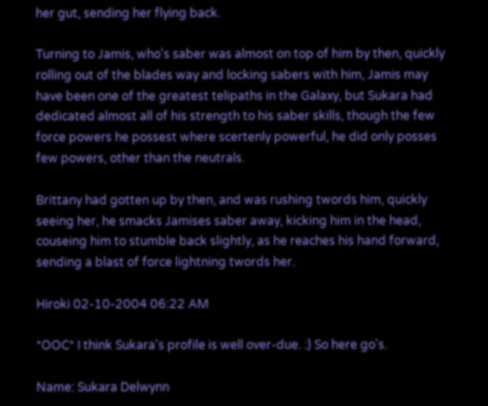her gut, sending her flying back.

Turning to Jamis, who's saber was almost on top of him by then, quickly rolling out of the blades way and locking sabers with him, Jamis may have been one of the greatest telipaths in the Galaxy, but Sukara had dedicated almost all of his strength to his saber skills, though the few force powers he possest where scertenly powerful, he did only posses few powers, other than the neutrals.

Brittany had gotten up by then, and was rushing twords him, quickly seeing her, he smacks Jamises saber away, kicking him in the head, couseing him to stumble back slightly, as he reaches his hand forward, sending a blast of force lightning twords her.

Hiroki 02-10-2004 06:22 AM

*OOC* I think Sukara's profile is well over-due. :) So here go's.

Name: Sukara Delwynn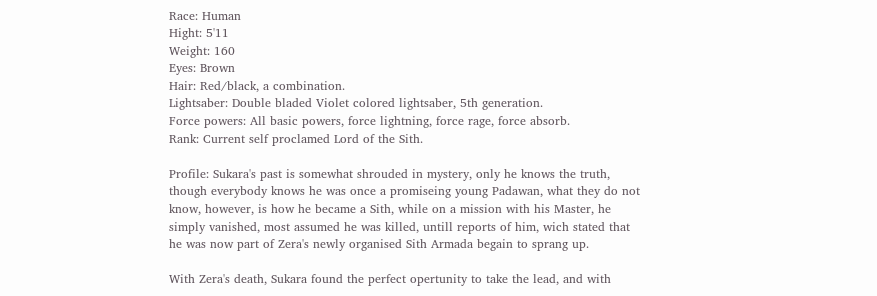Race: Human
Hight: 5'11
Weight: 160
Eyes: Brown
Hair: Red/black, a combination.
Lightsaber: Double bladed Violet colored lightsaber, 5th generation.
Force powers: All basic powers, force lightning, force rage, force absorb.
Rank: Current self proclamed Lord of the Sith.

Profile: Sukara's past is somewhat shrouded in mystery, only he knows the truth, though everybody knows he was once a promiseing young Padawan, what they do not know, however, is how he became a Sith, while on a mission with his Master, he simply vanished, most assumed he was killed, untill reports of him, wich stated that he was now part of Zera's newly organised Sith Armada begain to sprang up.

With Zera's death, Sukara found the perfect opertunity to take the lead, and with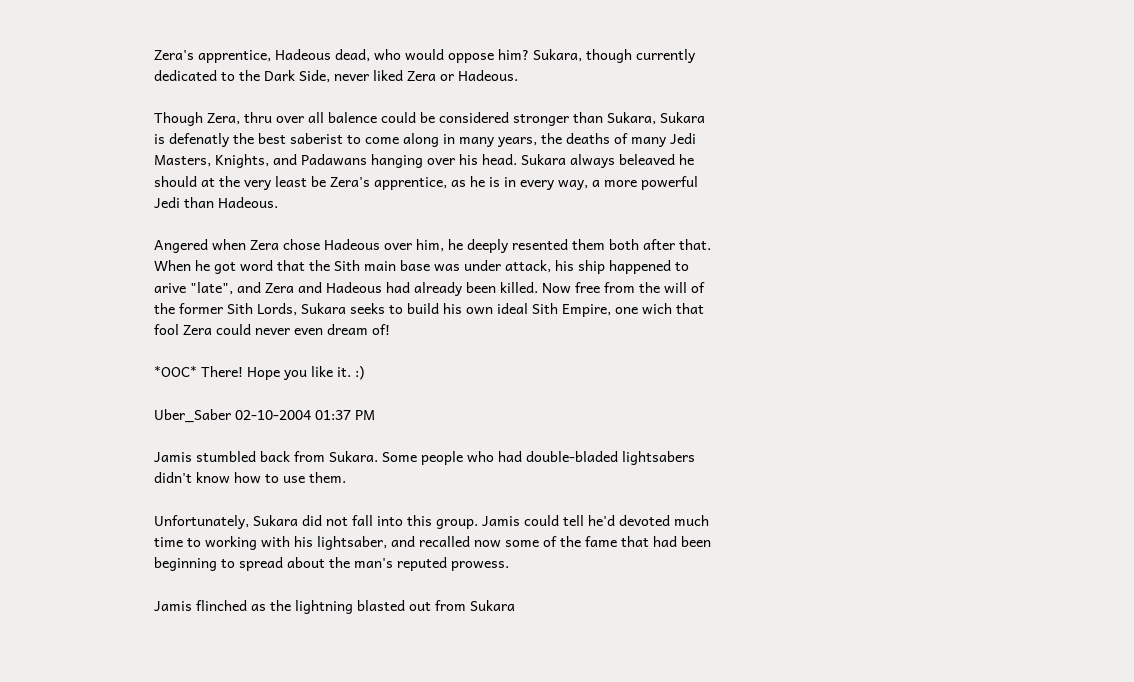Zera's apprentice, Hadeous dead, who would oppose him? Sukara, though currently dedicated to the Dark Side, never liked Zera or Hadeous.

Though Zera, thru over all balence could be considered stronger than Sukara, Sukara is defenatly the best saberist to come along in many years, the deaths of many Jedi Masters, Knights, and Padawans hanging over his head. Sukara always beleaved he should at the very least be Zera's apprentice, as he is in every way, a more powerful Jedi than Hadeous.

Angered when Zera chose Hadeous over him, he deeply resented them both after that. When he got word that the Sith main base was under attack, his ship happened to arive "late", and Zera and Hadeous had already been killed. Now free from the will of the former Sith Lords, Sukara seeks to build his own ideal Sith Empire, one wich that fool Zera could never even dream of!

*OOC* There! Hope you like it. :)

Uber_Saber 02-10-2004 01:37 PM

Jamis stumbled back from Sukara. Some people who had double-bladed lightsabers didn't know how to use them.

Unfortunately, Sukara did not fall into this group. Jamis could tell he'd devoted much time to working with his lightsaber, and recalled now some of the fame that had been beginning to spread about the man's reputed prowess.

Jamis flinched as the lightning blasted out from Sukara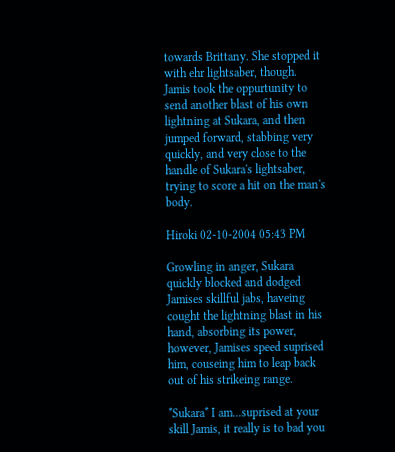towards Brittany. She stopped it with ehr lightsaber, though. Jamis took the oppurtunity to send another blast of his own lightning at Sukara, and then jumped forward, stabbing very quickly, and very close to the handle of Sukara's lightsaber, trying to score a hit on the man's body.

Hiroki 02-10-2004 05:43 PM

Growling in anger, Sukara quickly blocked and dodged Jamises skillful jabs, haveing cought the lightning blast in his hand, absorbing its power, however, Jamises speed suprised him, couseing him to leap back out of his strikeing range.

*Sukara* I am...suprised at your skill Jamis, it really is to bad you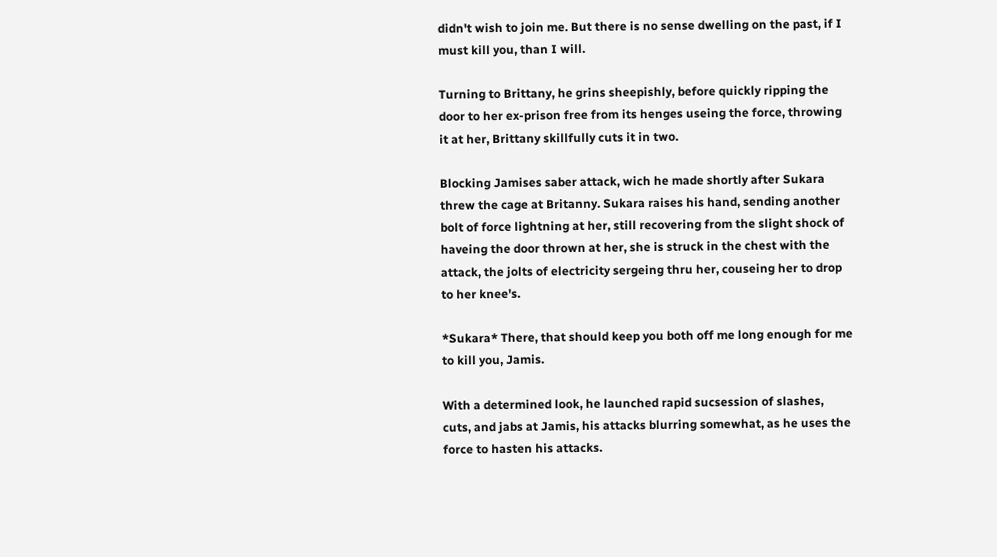didn't wish to join me. But there is no sense dwelling on the past, if I must kill you, than I will.

Turning to Brittany, he grins sheepishly, before quickly ripping the door to her ex-prison free from its henges useing the force, throwing it at her, Brittany skillfully cuts it in two.

Blocking Jamises saber attack, wich he made shortly after Sukara threw the cage at Britanny. Sukara raises his hand, sending another bolt of force lightning at her, still recovering from the slight shock of haveing the door thrown at her, she is struck in the chest with the attack, the jolts of electricity sergeing thru her, couseing her to drop to her knee's.

*Sukara* There, that should keep you both off me long enough for me to kill you, Jamis.

With a determined look, he launched rapid sucsession of slashes, cuts, and jabs at Jamis, his attacks blurring somewhat, as he uses the force to hasten his attacks.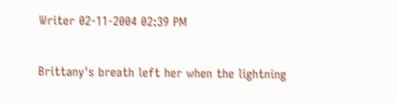Writer 02-11-2004 02:39 PM

Brittany's breath left her when the lightning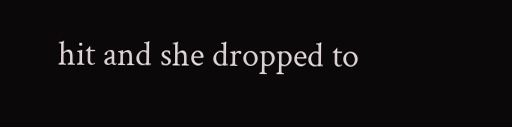hit and she dropped to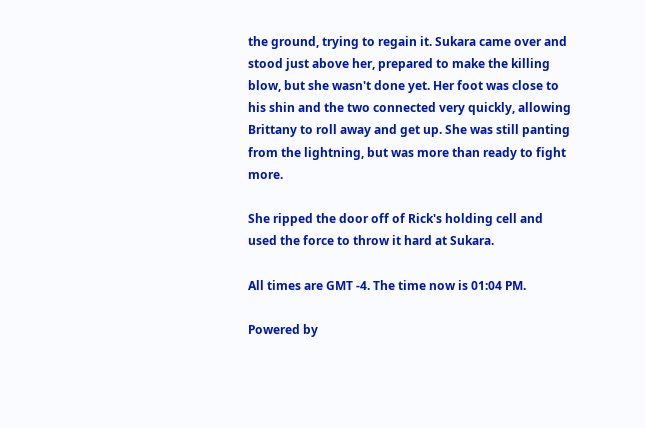the ground, trying to regain it. Sukara came over and stood just above her, prepared to make the killing blow, but she wasn't done yet. Her foot was close to his shin and the two connected very quickly, allowing Brittany to roll away and get up. She was still panting from the lightning, but was more than ready to fight more.

She ripped the door off of Rick's holding cell and used the force to throw it hard at Sukara.

All times are GMT -4. The time now is 01:04 PM.

Powered by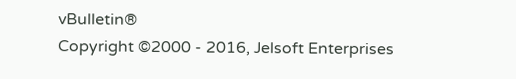vBulletin®
Copyright ©2000 - 2016, Jelsoft Enterprises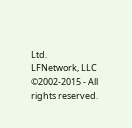Ltd.
LFNetwork, LLC ©2002-2015 - All rights reserved.